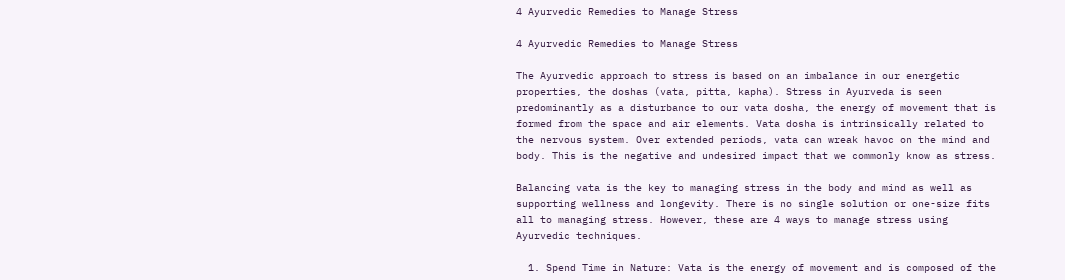4 Ayurvedic Remedies to Manage Stress

4 Ayurvedic Remedies to Manage Stress

The Ayurvedic approach to stress is based on an imbalance in our energetic properties, the doshas (vata, pitta, kapha). Stress in Ayurveda is seen predominantly as a disturbance to our vata dosha, the energy of movement that is formed from the space and air elements. Vata dosha is intrinsically related to the nervous system. Over extended periods, vata can wreak havoc on the mind and body. This is the negative and undesired impact that we commonly know as stress.

Balancing vata is the key to managing stress in the body and mind as well as supporting wellness and longevity. There is no single solution or one-size fits all to managing stress. However, these are 4 ways to manage stress using Ayurvedic techniques.

  1. Spend Time in Nature: Vata is the energy of movement and is composed of the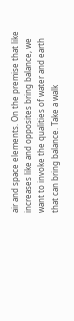air and space elements. On the premise that like increases like and opposites bring balance, we want to invoke the qualities of water and earth that can bring balance. Take a walk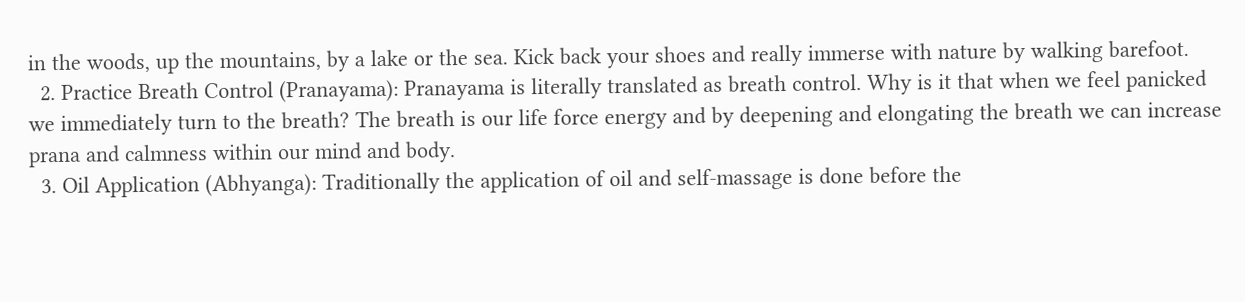in the woods, up the mountains, by a lake or the sea. Kick back your shoes and really immerse with nature by walking barefoot.
  2. Practice Breath Control (Pranayama): Pranayama is literally translated as breath control. Why is it that when we feel panicked we immediately turn to the breath? The breath is our life force energy and by deepening and elongating the breath we can increase prana and calmness within our mind and body.
  3. Oil Application (Abhyanga): Traditionally the application of oil and self-massage is done before the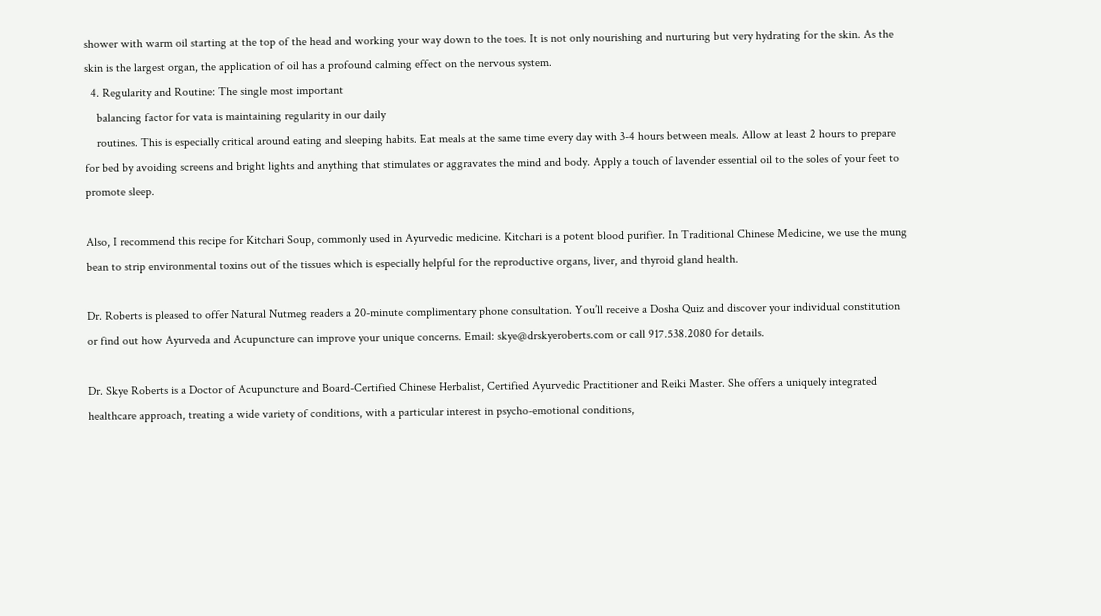shower with warm oil starting at the top of the head and working your way down to the toes. It is not only nourishing and nurturing but very hydrating for the skin. As the skin is the largest organ, the application of oil has a profound calming effect on the nervous system.
  4. Regularity and Routine: The single most important
    balancing factor for vata is maintaining regularity in our daily
    routines. This is especially critical around eating and sleeping habits. Eat meals at the same time every day with 3-4 hours between meals. Allow at least 2 hours to prepare for bed by avoiding screens and bright lights and anything that stimulates or aggravates the mind and body. Apply a touch of lavender essential oil to the soles of your feet to promote sleep.

Also, I recommend this recipe for Kitchari Soup, commonly used in Ayurvedic medicine. Kitchari is a potent blood purifier. In Traditional Chinese Medicine, we use the mung bean to strip environmental toxins out of the tissues which is especially helpful for the reproductive organs, liver, and thyroid gland health.

Dr. Roberts is pleased to offer Natural Nutmeg readers a 20-minute complimentary phone consultation. You’ll receive a Dosha Quiz and discover your individual constitution or find out how Ayurveda and Acupuncture can improve your unique concerns. Email: skye@drskyeroberts.com or call 917.538.2080 for details.

Dr. Skye Roberts is a Doctor of Acupuncture and Board-Certified Chinese Herbalist, Certified Ayurvedic Practitioner and Reiki Master. She offers a uniquely integrated healthcare approach, treating a wide variety of conditions, with a particular interest in psycho-emotional conditions,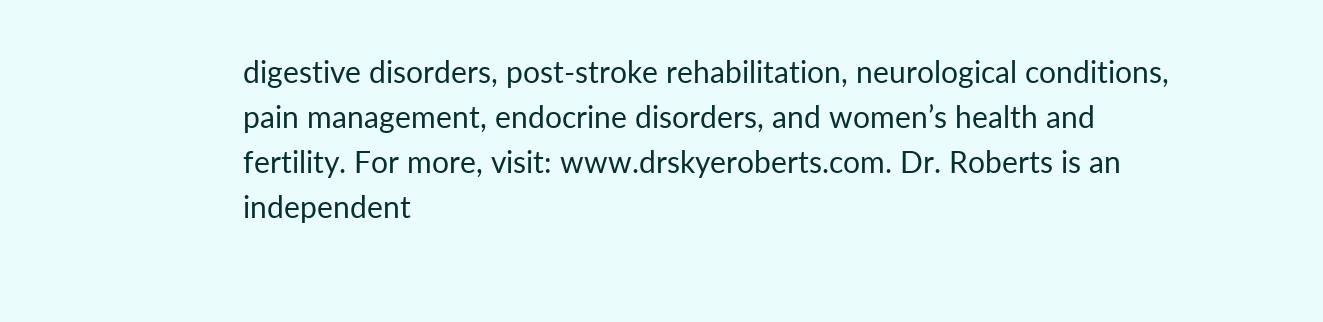digestive disorders, post-stroke rehabilitation, neurological conditions, pain management, endocrine disorders, and women’s health and fertility. For more, visit: www.drskyeroberts.com. Dr. Roberts is an independent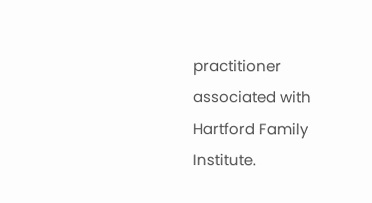practitioner associated with Hartford Family Institute.